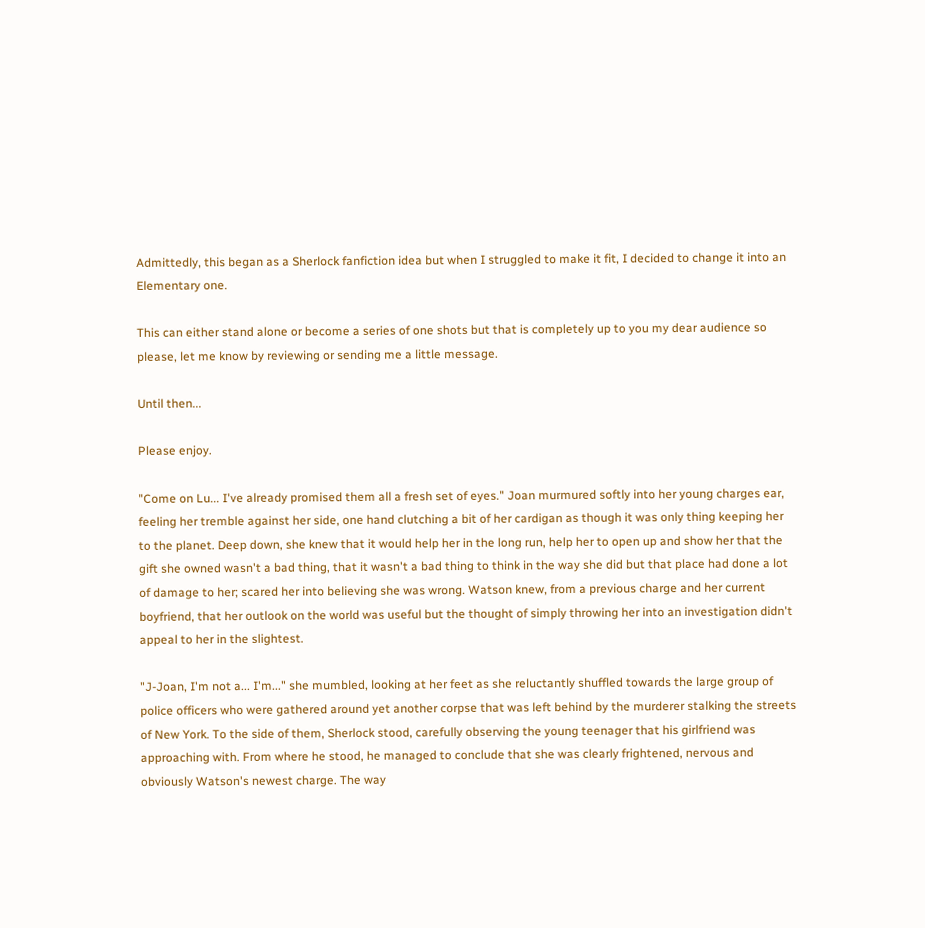Admittedly, this began as a Sherlock fanfiction idea but when I struggled to make it fit, I decided to change it into an Elementary one.

This can either stand alone or become a series of one shots but that is completely up to you my dear audience so please, let me know by reviewing or sending me a little message.

Until then...

Please enjoy.

"Come on Lu... I've already promised them all a fresh set of eyes." Joan murmured softly into her young charges ear, feeling her tremble against her side, one hand clutching a bit of her cardigan as though it was only thing keeping her to the planet. Deep down, she knew that it would help her in the long run, help her to open up and show her that the gift she owned wasn't a bad thing, that it wasn't a bad thing to think in the way she did but that place had done a lot of damage to her; scared her into believing she was wrong. Watson knew, from a previous charge and her current boyfriend, that her outlook on the world was useful but the thought of simply throwing her into an investigation didn't appeal to her in the slightest.

"J-Joan, I'm not a... I'm..." she mumbled, looking at her feet as she reluctantly shuffled towards the large group of police officers who were gathered around yet another corpse that was left behind by the murderer stalking the streets of New York. To the side of them, Sherlock stood, carefully observing the young teenager that his girlfriend was approaching with. From where he stood, he managed to conclude that she was clearly frightened, nervous and obviously Watson's newest charge. The way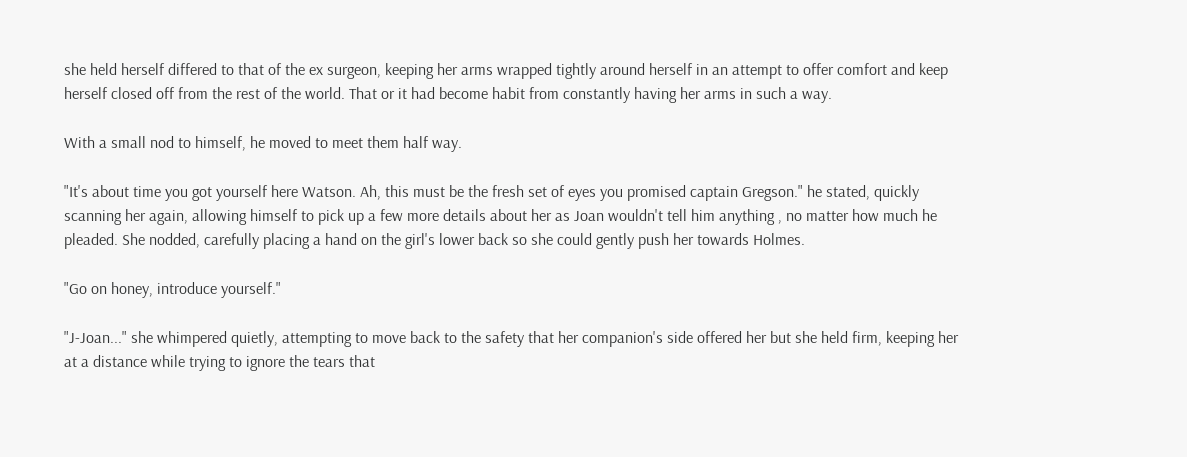she held herself differed to that of the ex surgeon, keeping her arms wrapped tightly around herself in an attempt to offer comfort and keep herself closed off from the rest of the world. That or it had become habit from constantly having her arms in such a way.

With a small nod to himself, he moved to meet them half way.

"It's about time you got yourself here Watson. Ah, this must be the fresh set of eyes you promised captain Gregson." he stated, quickly scanning her again, allowing himself to pick up a few more details about her as Joan wouldn't tell him anything , no matter how much he pleaded. She nodded, carefully placing a hand on the girl's lower back so she could gently push her towards Holmes.

"Go on honey, introduce yourself."

"J-Joan..." she whimpered quietly, attempting to move back to the safety that her companion's side offered her but she held firm, keeping her at a distance while trying to ignore the tears that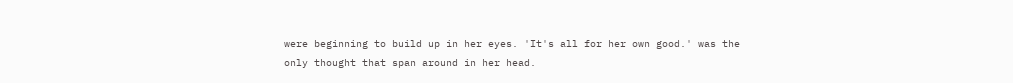were beginning to build up in her eyes. 'It's all for her own good.' was the only thought that span around in her head.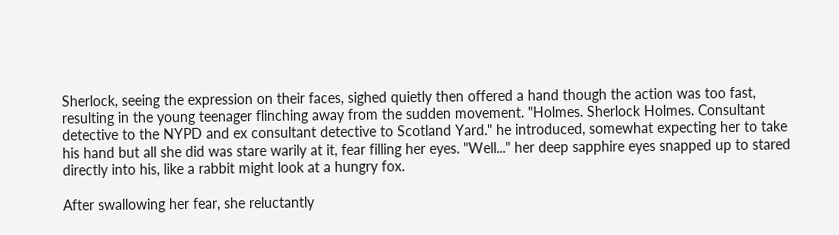Sherlock, seeing the expression on their faces, sighed quietly then offered a hand though the action was too fast, resulting in the young teenager flinching away from the sudden movement. "Holmes. Sherlock Holmes. Consultant detective to the NYPD and ex consultant detective to Scotland Yard." he introduced, somewhat expecting her to take his hand but all she did was stare warily at it, fear filling her eyes. "Well..." her deep sapphire eyes snapped up to stared directly into his, like a rabbit might look at a hungry fox.

After swallowing her fear, she reluctantly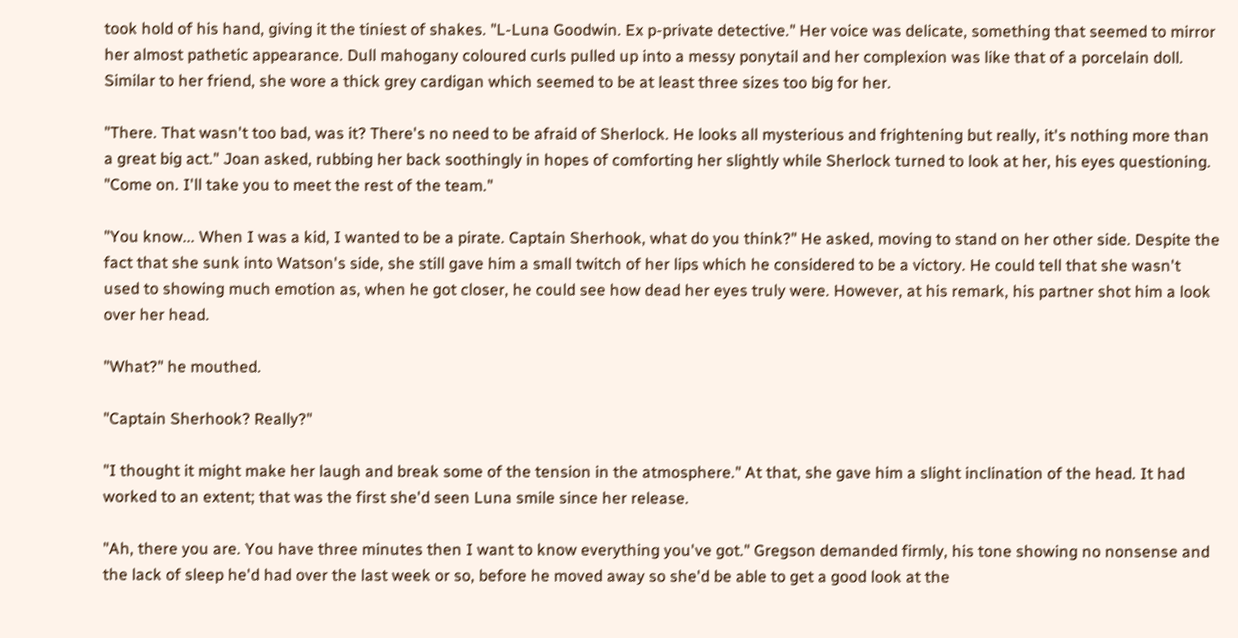took hold of his hand, giving it the tiniest of shakes. "L-Luna Goodwin. Ex p-private detective." Her voice was delicate, something that seemed to mirror her almost pathetic appearance. Dull mahogany coloured curls pulled up into a messy ponytail and her complexion was like that of a porcelain doll. Similar to her friend, she wore a thick grey cardigan which seemed to be at least three sizes too big for her.

"There. That wasn't too bad, was it? There's no need to be afraid of Sherlock. He looks all mysterious and frightening but really, it's nothing more than a great big act." Joan asked, rubbing her back soothingly in hopes of comforting her slightly while Sherlock turned to look at her, his eyes questioning. "Come on. I'll take you to meet the rest of the team."

"You know... When I was a kid, I wanted to be a pirate. Captain Sherhook, what do you think?" He asked, moving to stand on her other side. Despite the fact that she sunk into Watson's side, she still gave him a small twitch of her lips which he considered to be a victory. He could tell that she wasn't used to showing much emotion as, when he got closer, he could see how dead her eyes truly were. However, at his remark, his partner shot him a look over her head.

"What?" he mouthed.

"Captain Sherhook? Really?"

"I thought it might make her laugh and break some of the tension in the atmosphere." At that, she gave him a slight inclination of the head. It had worked to an extent; that was the first she'd seen Luna smile since her release.

"Ah, there you are. You have three minutes then I want to know everything you've got." Gregson demanded firmly, his tone showing no nonsense and the lack of sleep he'd had over the last week or so, before he moved away so she'd be able to get a good look at the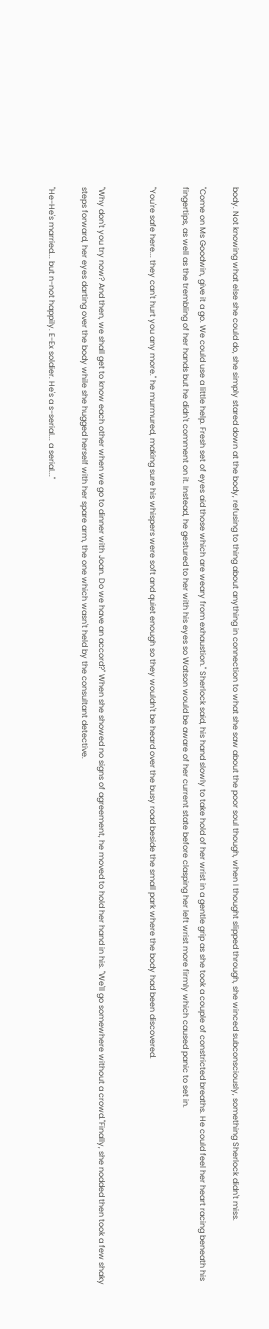body. Not knowing what else she could do, she simply stared down at the body, refusing to thing about anything in connection to what she saw about the poor soul though, when I thought slipped through, she winced subconsciously, something Sherlock didn't miss.

"Come on Ms Goodwin, give it a go. We could use a little help. Fresh set of eyes aid those which are weary from exhaustion." Sherlock said, his hand slowly to take hold of her wrist in a gentle grip as she took a couple of constricted breaths. He could feel her heart racing beneath his fingertips, as well as the trembling of her hands but he didn't comment on it. Instead, he gestured to her with his eyes so Watson would be aware of her current state before clasping her left wrist more firmly which caused panic to set in.

"You're safe here... they can't hurt you any more." he murmured, making sure his whispers were soft and quiet enough so they wouldn't be heard over the busy road beside the small park where the body had been discovered.


"Why don't you try now? And then, we shall get to know each other when we go to dinner with Joan. Do we have an accord?" When she showed no signs of agreement, he moved to hold her hand in his. "We'll go somewhere without a crowd."Finally, she nodded then took a few shaky steps forward, her eyes darting over the body while she hugged herself with her spare arm, the one which wasn't held by the consultant detective.

"He-He's married... but n-not happily. E-Ex soldier. He's a s-serial... a serial..."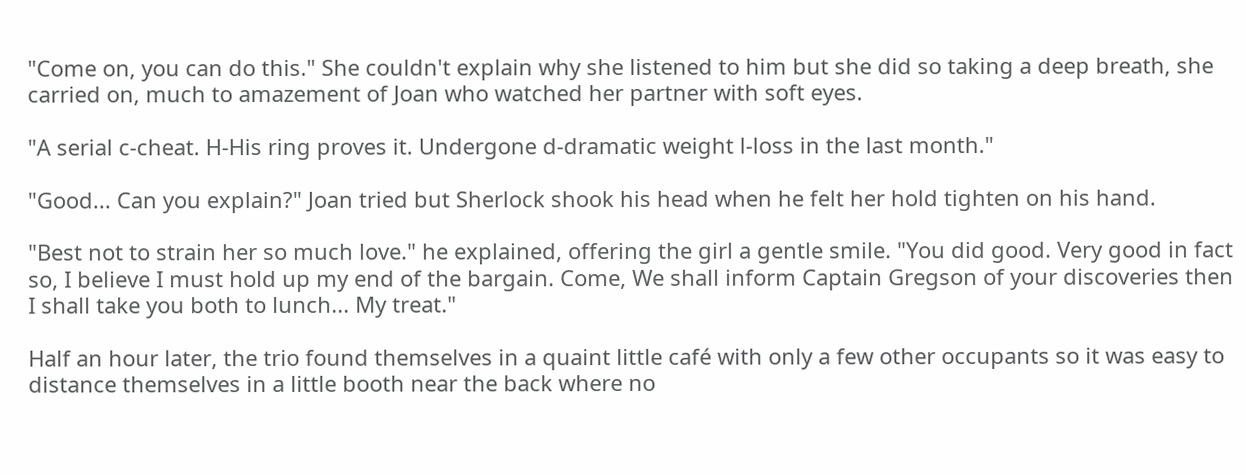"Come on, you can do this." She couldn't explain why she listened to him but she did so taking a deep breath, she carried on, much to amazement of Joan who watched her partner with soft eyes.

"A serial c-cheat. H-His ring proves it. Undergone d-dramatic weight l-loss in the last month."

"Good... Can you explain?" Joan tried but Sherlock shook his head when he felt her hold tighten on his hand.

"Best not to strain her so much love." he explained, offering the girl a gentle smile. "You did good. Very good in fact so, I believe I must hold up my end of the bargain. Come, We shall inform Captain Gregson of your discoveries then I shall take you both to lunch... My treat."

Half an hour later, the trio found themselves in a quaint little café with only a few other occupants so it was easy to distance themselves in a little booth near the back where no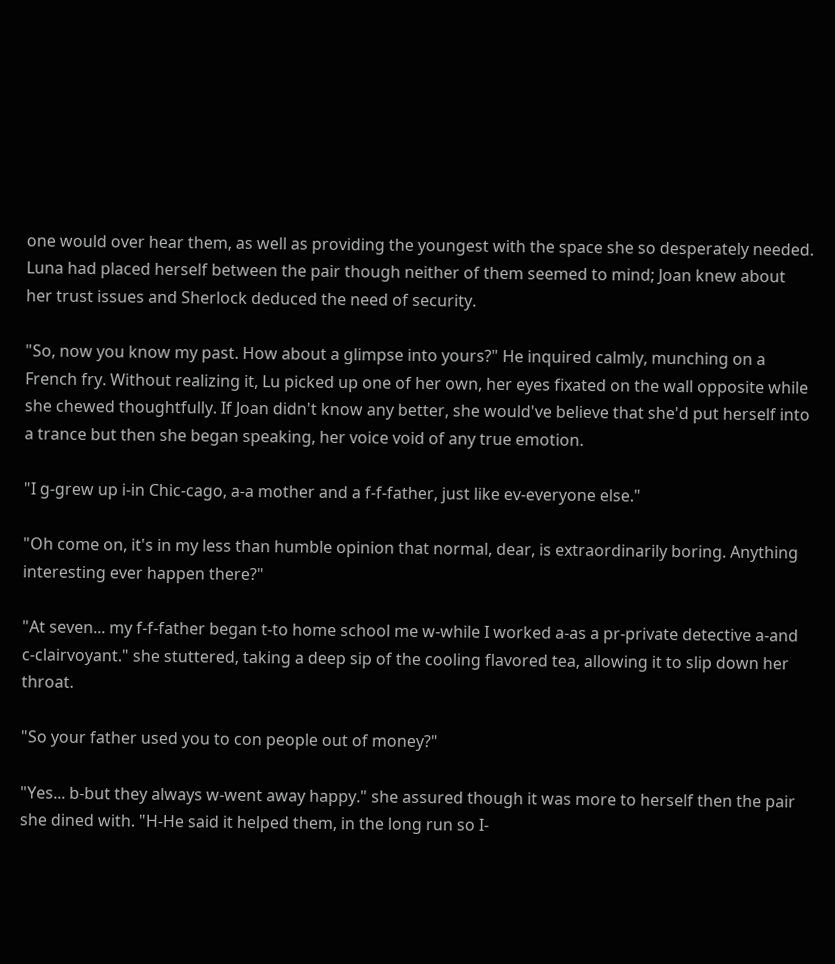one would over hear them, as well as providing the youngest with the space she so desperately needed. Luna had placed herself between the pair though neither of them seemed to mind; Joan knew about her trust issues and Sherlock deduced the need of security.

"So, now you know my past. How about a glimpse into yours?" He inquired calmly, munching on a French fry. Without realizing it, Lu picked up one of her own, her eyes fixated on the wall opposite while she chewed thoughtfully. If Joan didn't know any better, she would've believe that she'd put herself into a trance but then she began speaking, her voice void of any true emotion.

"I g-grew up i-in Chic-cago, a-a mother and a f-f-father, just like ev-everyone else."

"Oh come on, it's in my less than humble opinion that normal, dear, is extraordinarily boring. Anything interesting ever happen there?"

"At seven... my f-f-father began t-to home school me w-while I worked a-as a pr-private detective a-and c-clairvoyant." she stuttered, taking a deep sip of the cooling flavored tea, allowing it to slip down her throat.

"So your father used you to con people out of money?"

"Yes... b-but they always w-went away happy." she assured though it was more to herself then the pair she dined with. "H-He said it helped them, in the long run so I-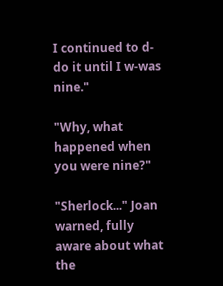I continued to d-do it until I w-was nine."

"Why, what happened when you were nine?"

"Sherlock..." Joan warned, fully aware about what the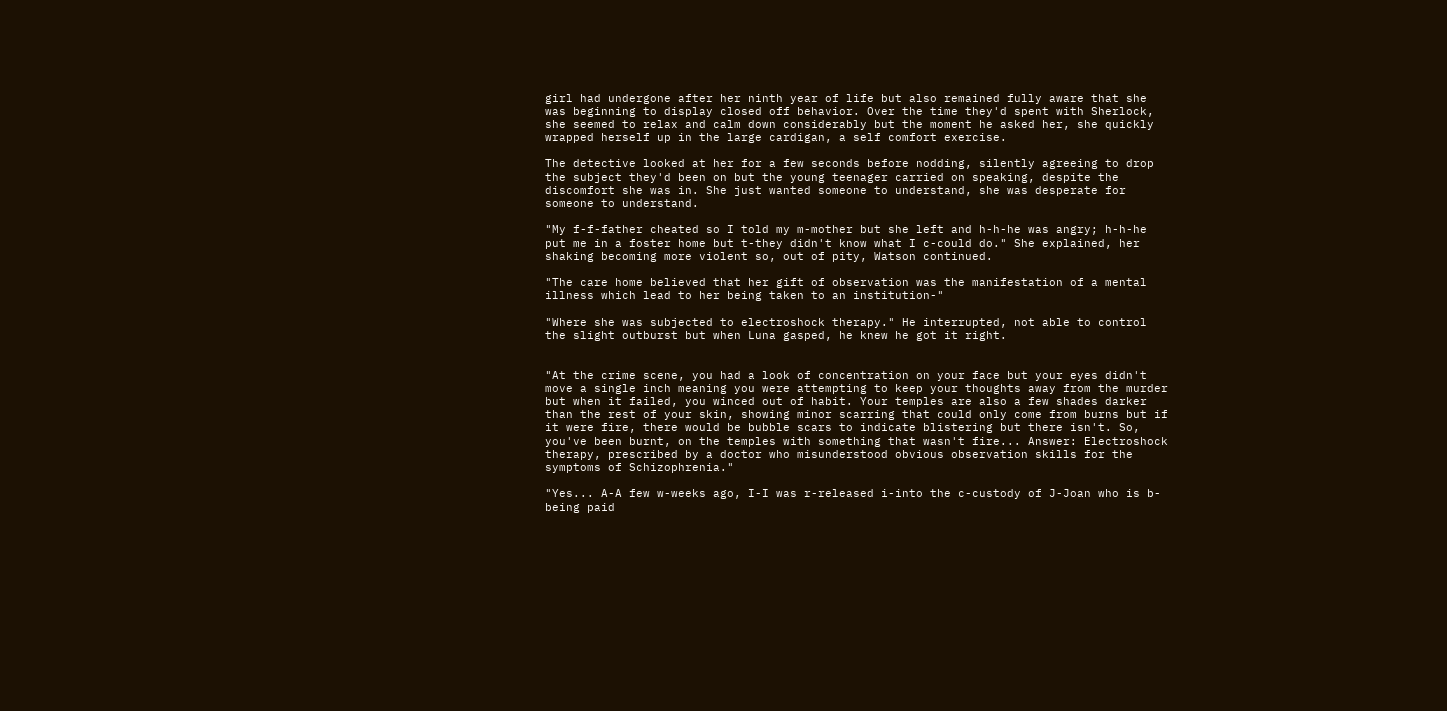girl had undergone after her ninth year of life but also remained fully aware that she was beginning to display closed off behavior. Over the time they'd spent with Sherlock, she seemed to relax and calm down considerably but the moment he asked her, she quickly wrapped herself up in the large cardigan, a self comfort exercise.

The detective looked at her for a few seconds before nodding, silently agreeing to drop the subject they'd been on but the young teenager carried on speaking, despite the discomfort she was in. She just wanted someone to understand, she was desperate for someone to understand.

"My f-f-father cheated so I told my m-mother but she left and h-h-he was angry; h-h-he put me in a foster home but t-they didn't know what I c-could do." She explained, her shaking becoming more violent so, out of pity, Watson continued.

"The care home believed that her gift of observation was the manifestation of a mental illness which lead to her being taken to an institution-"

"Where she was subjected to electroshock therapy." He interrupted, not able to control the slight outburst but when Luna gasped, he knew he got it right.


"At the crime scene, you had a look of concentration on your face but your eyes didn't move a single inch meaning you were attempting to keep your thoughts away from the murder but when it failed, you winced out of habit. Your temples are also a few shades darker than the rest of your skin, showing minor scarring that could only come from burns but if it were fire, there would be bubble scars to indicate blistering but there isn't. So, you've been burnt, on the temples with something that wasn't fire... Answer: Electroshock therapy, prescribed by a doctor who misunderstood obvious observation skills for the symptoms of Schizophrenia."

"Yes... A-A few w-weeks ago, I-I was r-released i-into the c-custody of J-Joan who is b-being paid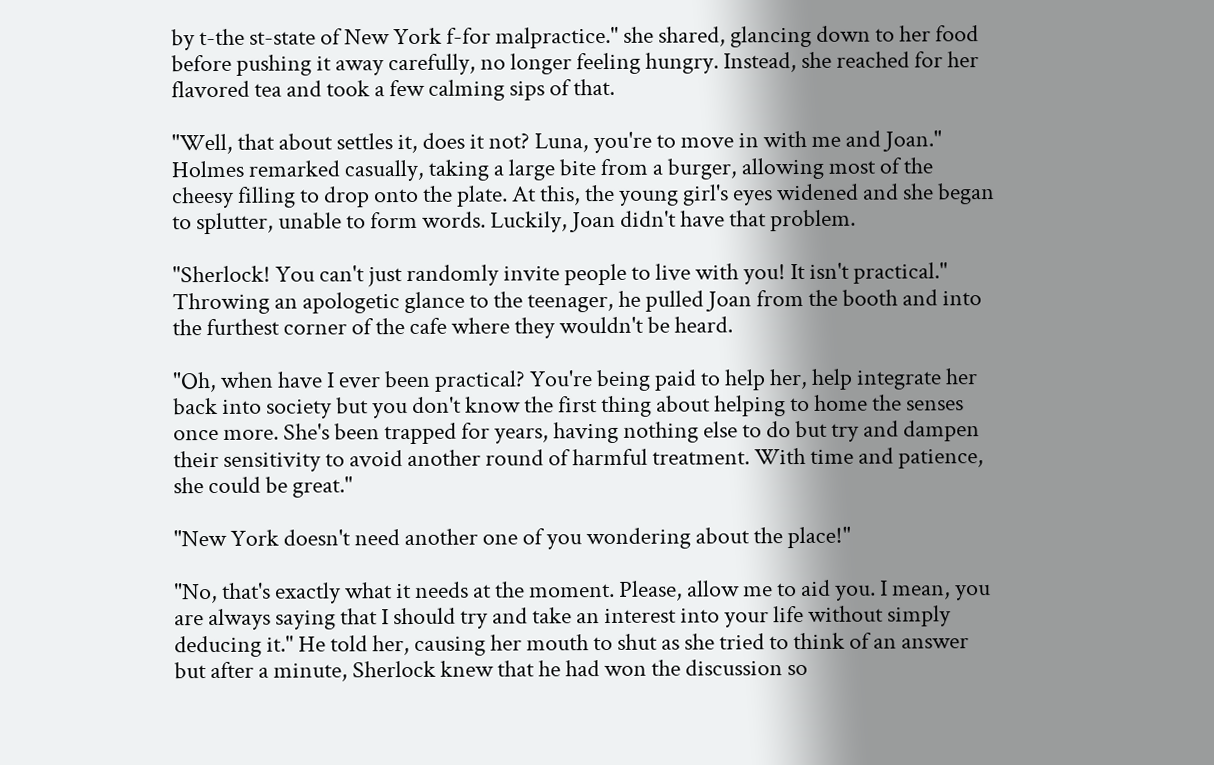by t-the st-state of New York f-for malpractice." she shared, glancing down to her food before pushing it away carefully, no longer feeling hungry. Instead, she reached for her flavored tea and took a few calming sips of that.

"Well, that about settles it, does it not? Luna, you're to move in with me and Joan." Holmes remarked casually, taking a large bite from a burger, allowing most of the cheesy filling to drop onto the plate. At this, the young girl's eyes widened and she began to splutter, unable to form words. Luckily, Joan didn't have that problem.

"Sherlock! You can't just randomly invite people to live with you! It isn't practical." Throwing an apologetic glance to the teenager, he pulled Joan from the booth and into the furthest corner of the cafe where they wouldn't be heard.

"Oh, when have I ever been practical? You're being paid to help her, help integrate her back into society but you don't know the first thing about helping to home the senses once more. She's been trapped for years, having nothing else to do but try and dampen their sensitivity to avoid another round of harmful treatment. With time and patience, she could be great."

"New York doesn't need another one of you wondering about the place!"

"No, that's exactly what it needs at the moment. Please, allow me to aid you. I mean, you are always saying that I should try and take an interest into your life without simply deducing it." He told her, causing her mouth to shut as she tried to think of an answer but after a minute, Sherlock knew that he had won the discussion so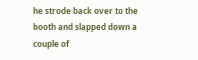he strode back over to the booth and slapped down a couple of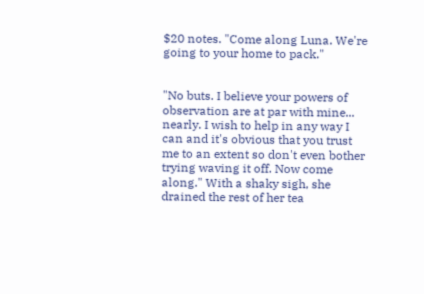$20 notes. "Come along Luna. We're going to your home to pack."


"No buts. I believe your powers of observation are at par with mine... nearly. I wish to help in any way I can and it's obvious that you trust me to an extent so don't even bother trying waving it off. Now come along." With a shaky sigh, she drained the rest of her tea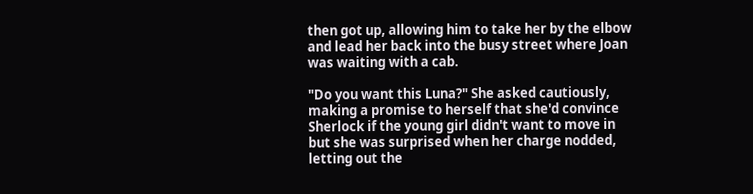then got up, allowing him to take her by the elbow and lead her back into the busy street where Joan was waiting with a cab.

"Do you want this Luna?" She asked cautiously, making a promise to herself that she'd convince Sherlock if the young girl didn't want to move in but she was surprised when her charge nodded, letting out the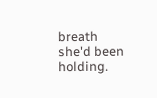breath she'd been holding.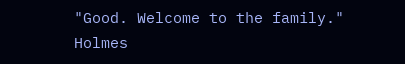"Good. Welcome to the family." Holmes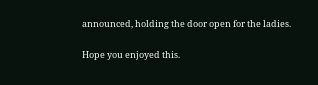announced, holding the door open for the ladies.

Hope you enjoyed this.